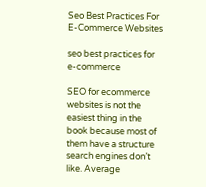Seo Best Practices For E-Commerce Websites

seo best practices for e-commerce

SEO for ecommerce websites is not the easiest thing in the book because most of them have a structure search engines don’t like. Average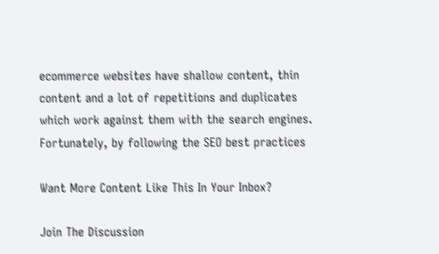ecommerce websites have shallow content, thin content and a lot of repetitions and duplicates which work against them with the search engines. Fortunately, by following the SEO best practices

Want More Content Like This In Your Inbox?

Join The Discussion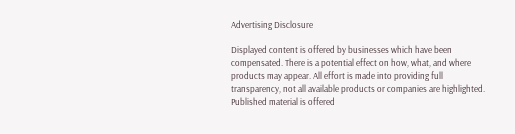Advertising Disclosure

Displayed content is offered by businesses which have been compensated. There is a potential effect on how, what, and where products may appear. All effort is made into providing full transparency, not all available products or companies are highlighted. Published material is offered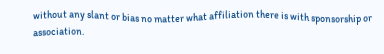without any slant or bias no matter what affiliation there is with sponsorship or association.